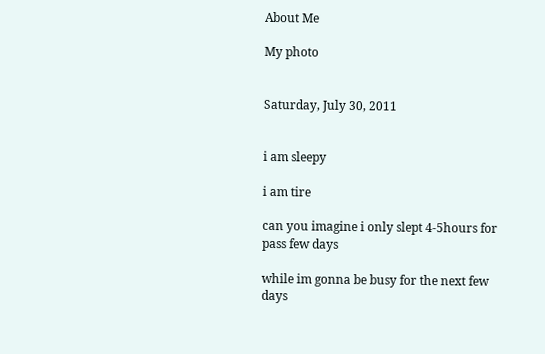About Me

My photo


Saturday, July 30, 2011


i am sleepy

i am tire

can you imagine i only slept 4-5hours for pass few days

while im gonna be busy for the next few days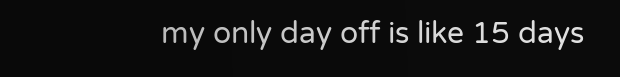my only day off is like 15 days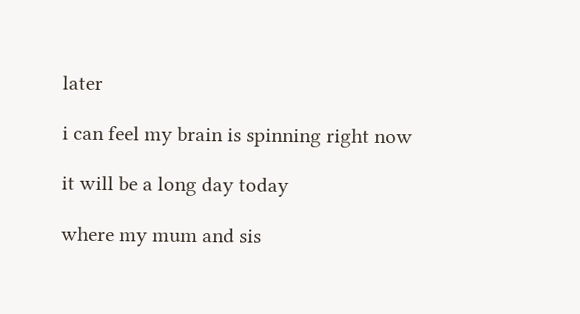later

i can feel my brain is spinning right now

it will be a long day today

where my mum and sis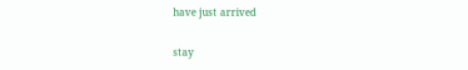have just arrived

stay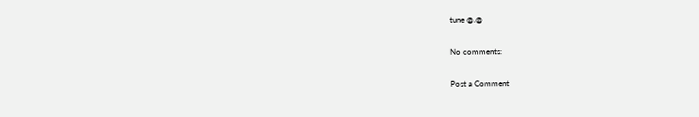tune @.@

No comments:

Post a Comment